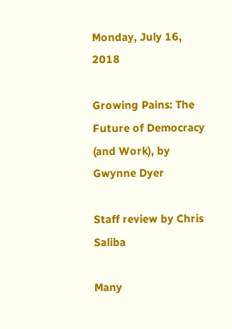Monday, July 16, 2018

Growing Pains: The Future of Democracy (and Work), by Gwynne Dyer

Staff review by Chris Saliba

Many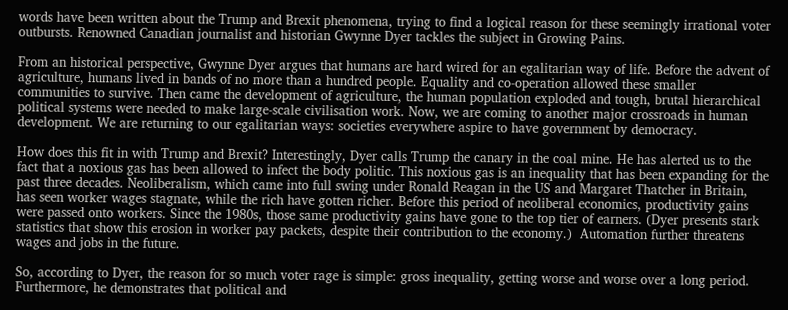words have been written about the Trump and Brexit phenomena, trying to find a logical reason for these seemingly irrational voter outbursts. Renowned Canadian journalist and historian Gwynne Dyer tackles the subject in Growing Pains.

From an historical perspective, Gwynne Dyer argues that humans are hard wired for an egalitarian way of life. Before the advent of agriculture, humans lived in bands of no more than a hundred people. Equality and co-operation allowed these smaller communities to survive. Then came the development of agriculture, the human population exploded and tough, brutal hierarchical political systems were needed to make large-scale civilisation work. Now, we are coming to another major crossroads in human development. We are returning to our egalitarian ways: societies everywhere aspire to have government by democracy.

How does this fit in with Trump and Brexit? Interestingly, Dyer calls Trump the canary in the coal mine. He has alerted us to the fact that a noxious gas has been allowed to infect the body politic. This noxious gas is an inequality that has been expanding for the past three decades. Neoliberalism, which came into full swing under Ronald Reagan in the US and Margaret Thatcher in Britain, has seen worker wages stagnate, while the rich have gotten richer. Before this period of neoliberal economics, productivity gains were passed onto workers. Since the 1980s, those same productivity gains have gone to the top tier of earners. (Dyer presents stark statistics that show this erosion in worker pay packets, despite their contribution to the economy.)  Automation further threatens wages and jobs in the future.

So, according to Dyer, the reason for so much voter rage is simple: gross inequality, getting worse and worse over a long period. Furthermore, he demonstrates that political and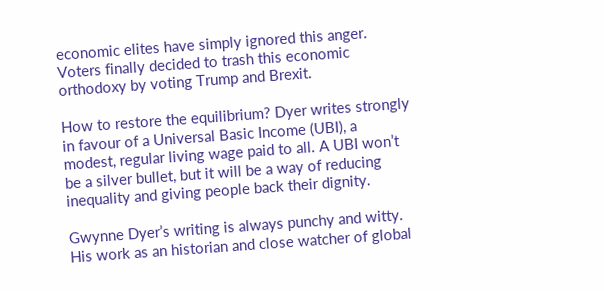economic elites have simply ignored this anger. Voters finally decided to trash this economic orthodoxy by voting Trump and Brexit.

How to restore the equilibrium? Dyer writes strongly in favour of a Universal Basic Income (UBI), a modest, regular living wage paid to all. A UBI won’t be a silver bullet, but it will be a way of reducing inequality and giving people back their dignity.

Gwynne Dyer’s writing is always punchy and witty. His work as an historian and close watcher of global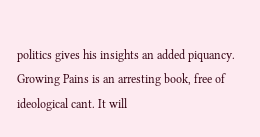politics gives his insights an added piquancy. Growing Pains is an arresting book, free of ideological cant. It will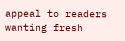appeal to readers wanting fresh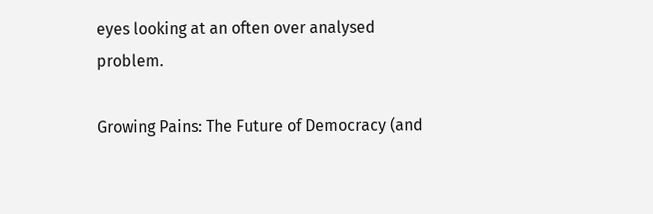eyes looking at an often over analysed problem.

Growing Pains: The Future of Democracy (and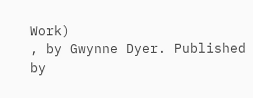Work)
, by Gwynne Dyer. Published by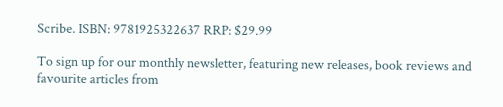Scribe. ISBN: 9781925322637 RRP: $29.99

To sign up for our monthly newsletter, featuring new releases, book reviews and favourite articles from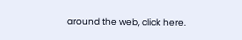around the web, click here.